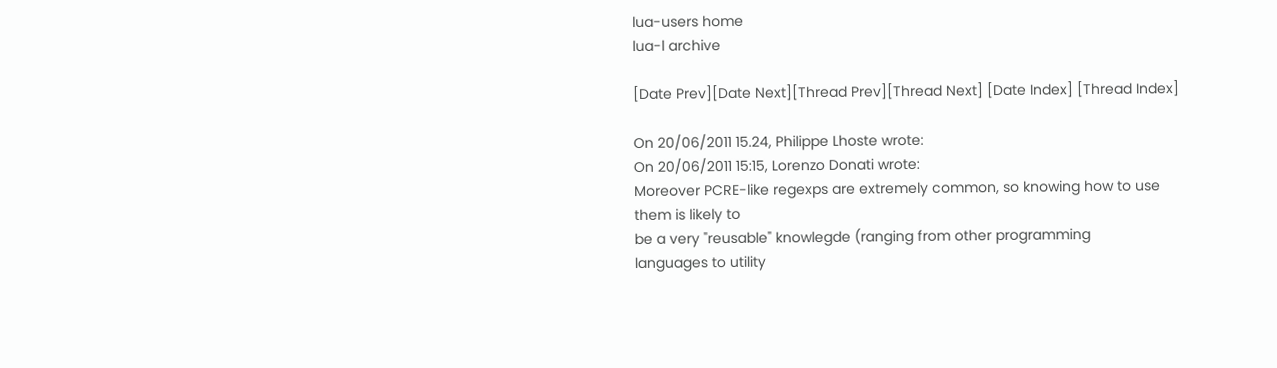lua-users home
lua-l archive

[Date Prev][Date Next][Thread Prev][Thread Next] [Date Index] [Thread Index]

On 20/06/2011 15.24, Philippe Lhoste wrote:
On 20/06/2011 15:15, Lorenzo Donati wrote:
Moreover PCRE-like regexps are extremely common, so knowing how to use
them is likely to
be a very "reusable" knowlegde (ranging from other programming
languages to utility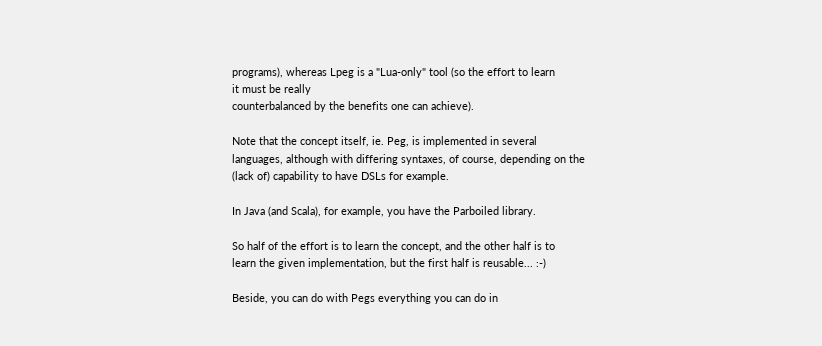programs), whereas Lpeg is a "Lua-only" tool (so the effort to learn
it must be really
counterbalanced by the benefits one can achieve).

Note that the concept itself, ie. Peg, is implemented in several
languages, although with differing syntaxes, of course, depending on the
(lack of) capability to have DSLs for example.

In Java (and Scala), for example, you have the Parboiled library.

So half of the effort is to learn the concept, and the other half is to
learn the given implementation, but the first half is reusable... :-)

Beside, you can do with Pegs everything you can do in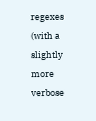regexes (with a
slightly more verbose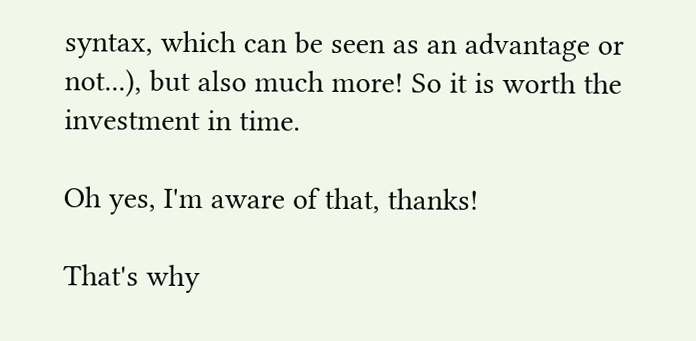syntax, which can be seen as an advantage or
not...), but also much more! So it is worth the investment in time.

Oh yes, I'm aware of that, thanks!

That's why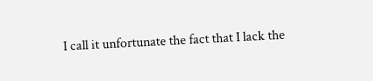I call it unfortunate the fact that I lack the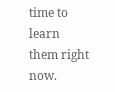time to learn them right now.